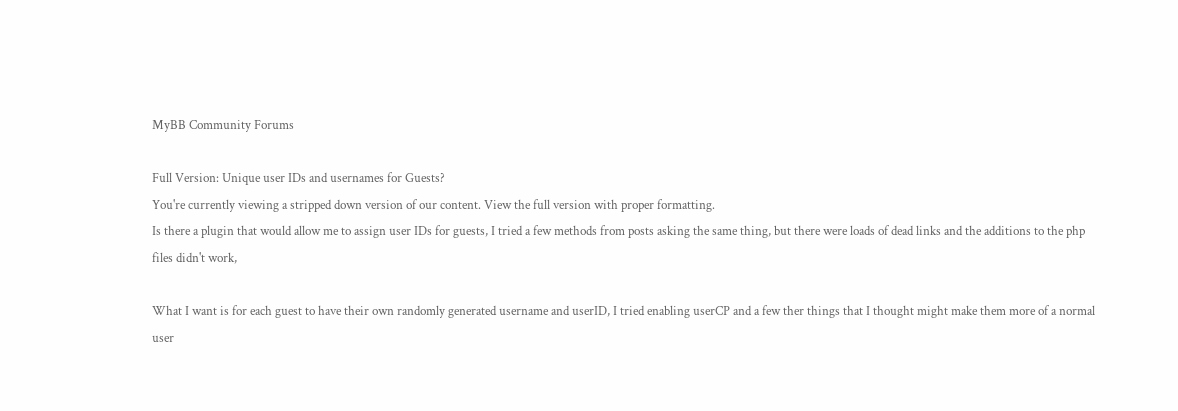MyBB Community Forums

Full Version: Unique user IDs and usernames for Guests?
You're currently viewing a stripped down version of our content. View the full version with proper formatting.
Is there a plugin that would allow me to assign user IDs for guests, I tried a few methods from posts asking the same thing, but there were loads of dead links and the additions to the php files didn't work,

What I want is for each guest to have their own randomly generated username and userID, I tried enabling userCP and a few ther things that I thought might make them more of a normal user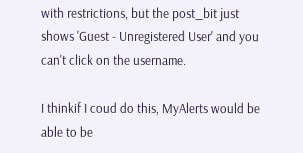with restrictions, but the post_bit just shows 'Guest - Unregistered User' and you can't click on the username.

I thinkif I coud do this, MyAlerts would be able to be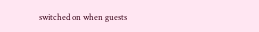switched on when guests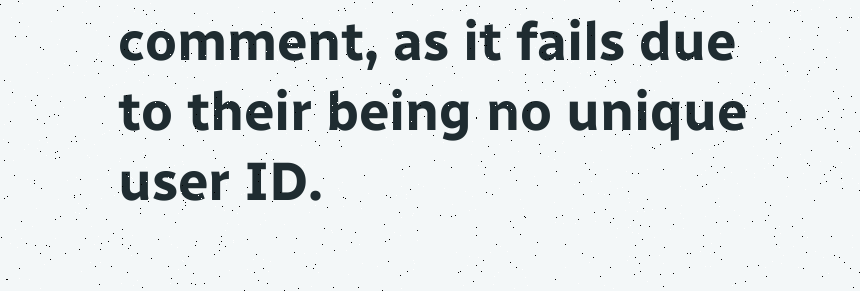comment, as it fails due to their being no unique user ID.